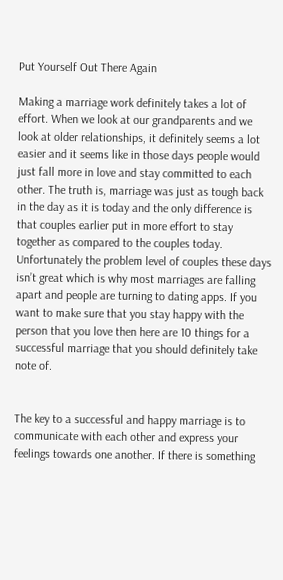Put Yourself Out There Again

Making a marriage work definitely takes a lot of effort. When we look at our grandparents and we look at older relationships, it definitely seems a lot easier and it seems like in those days people would just fall more in love and stay committed to each other. The truth is, marriage was just as tough back in the day as it is today and the only difference is that couples earlier put in more effort to stay together as compared to the couples today. Unfortunately the problem level of couples these days isn’t great which is why most marriages are falling apart and people are turning to dating apps. If you want to make sure that you stay happy with the person that you love then here are 10 things for a successful marriage that you should definitely take note of.


The key to a successful and happy marriage is to communicate with each other and express your feelings towards one another. If there is something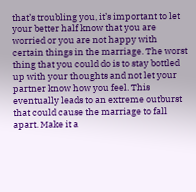that’s troubling you, it’s important to let your better half know that you are worried or you are not happy with certain things in the marriage. The worst thing that you could do is to stay bottled up with your thoughts and not let your partner know how you feel. This eventually leads to an extreme outburst that could cause the marriage to fall apart. Make it a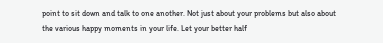point to sit down and talk to one another. Not just about your problems but also about the various happy moments in your life. Let your better half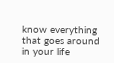know everything that goes around in your life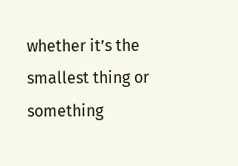whether it’s the smallest thing or something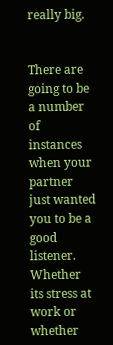really big.


There are going to be a number of instances when your partner just wanted you to be a good listener. Whether its stress at work or whether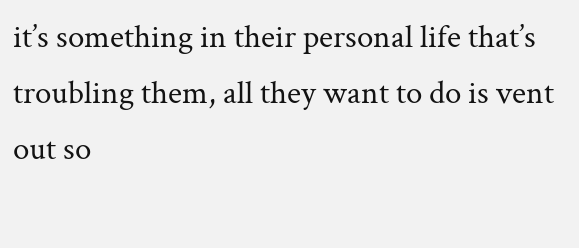it’s something in their personal life that’s troubling them, all they want to do is vent out so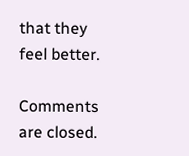that they feel better.

Comments are closed.